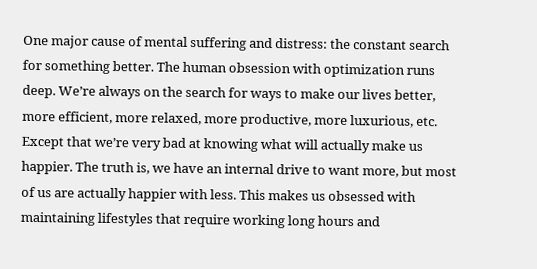One major cause of mental suffering and distress: the constant search for something better. The human obsession with optimization runs deep. We’re always on the search for ways to make our lives better, more efficient, more relaxed, more productive, more luxurious, etc. Except that we’re very bad at knowing what will actually make us happier. The truth is, we have an internal drive to want more, but most of us are actually happier with less. This makes us obsessed with maintaining lifestyles that require working long hours and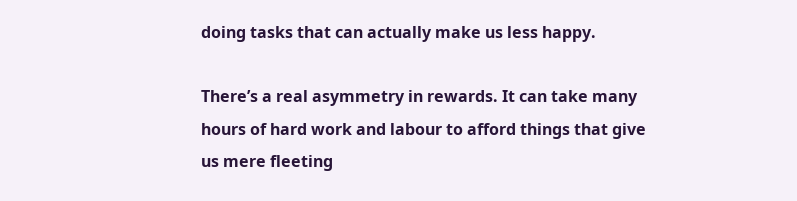doing tasks that can actually make us less happy.

There’s a real asymmetry in rewards. It can take many hours of hard work and labour to afford things that give us mere fleeting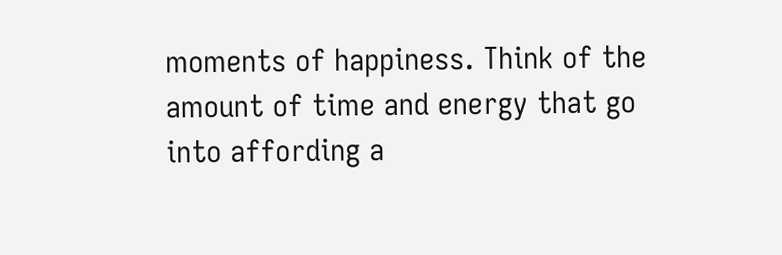moments of happiness. Think of the amount of time and energy that go into affording a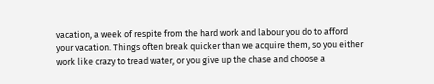vacation, a week of respite from the hard work and labour you do to afford your vacation. Things often break quicker than we acquire them, so you either work like crazy to tread water, or you give up the chase and choose a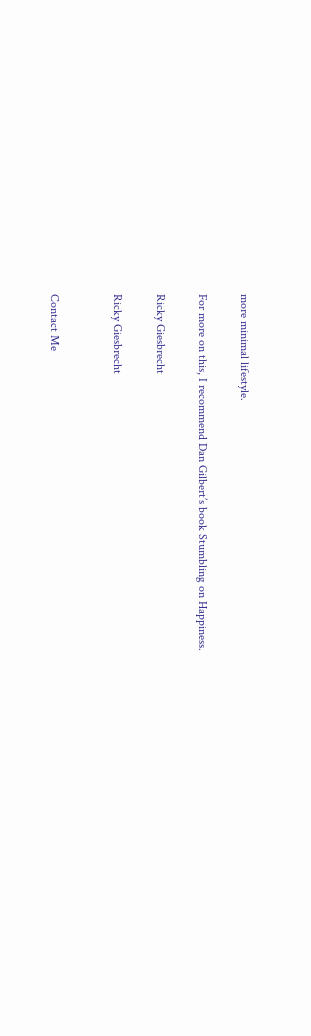more minimal lifestyle.

For more on this, I recommend Dan Gilbert’s book Stumbling on Happiness.

Ricky Giesbrecht

Ricky Giesbrecht


Contact Me